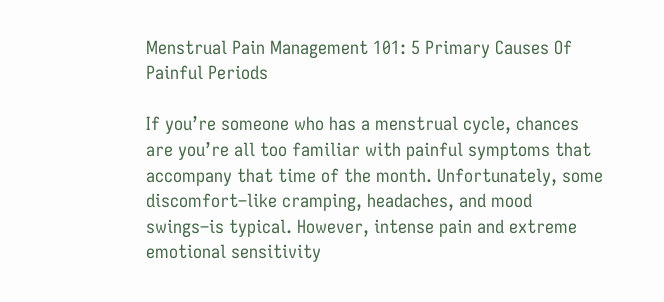Menstrual Pain Management 101: 5 Primary Causes Of Painful Periods

If you’re someone who has a menstrual cycle, chances are you’re all too familiar with painful symptoms that accompany that time of the month. Unfortunately, some discomfort–like cramping, headaches, and mood swings–is typical. However, intense pain and extreme emotional sensitivity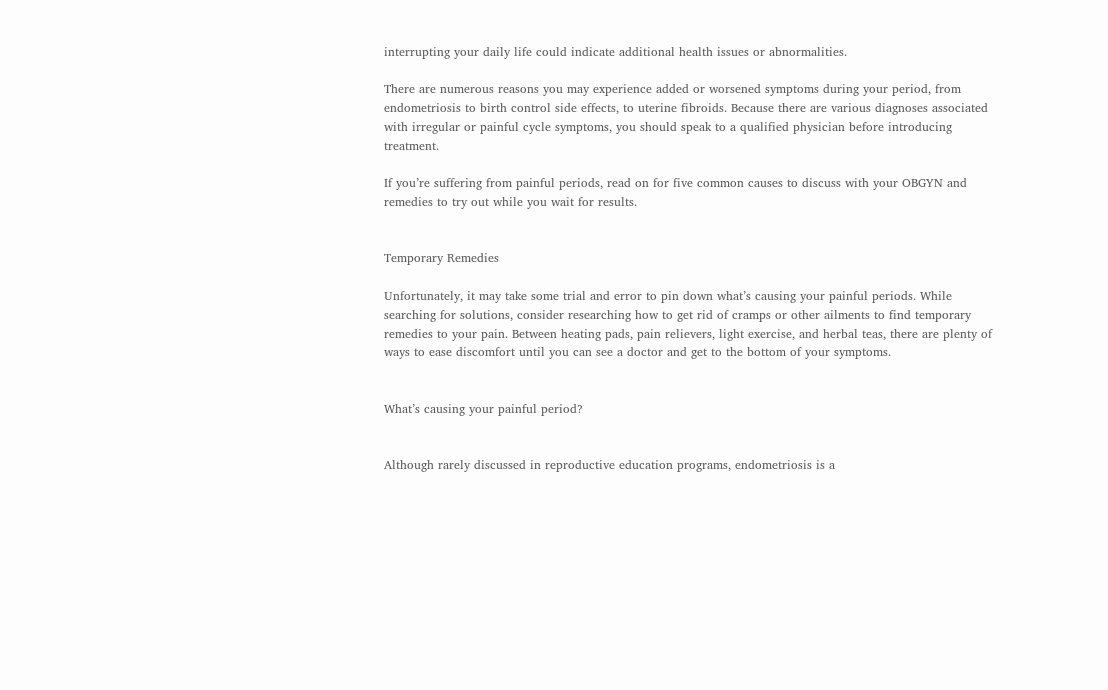interrupting your daily life could indicate additional health issues or abnormalities.

There are numerous reasons you may experience added or worsened symptoms during your period, from endometriosis to birth control side effects, to uterine fibroids. Because there are various diagnoses associated with irregular or painful cycle symptoms, you should speak to a qualified physician before introducing treatment.

If you’re suffering from painful periods, read on for five common causes to discuss with your OBGYN and remedies to try out while you wait for results.


Temporary Remedies

Unfortunately, it may take some trial and error to pin down what’s causing your painful periods. While searching for solutions, consider researching how to get rid of cramps or other ailments to find temporary remedies to your pain. Between heating pads, pain relievers, light exercise, and herbal teas, there are plenty of ways to ease discomfort until you can see a doctor and get to the bottom of your symptoms.


What’s causing your painful period?


Although rarely discussed in reproductive education programs, endometriosis is a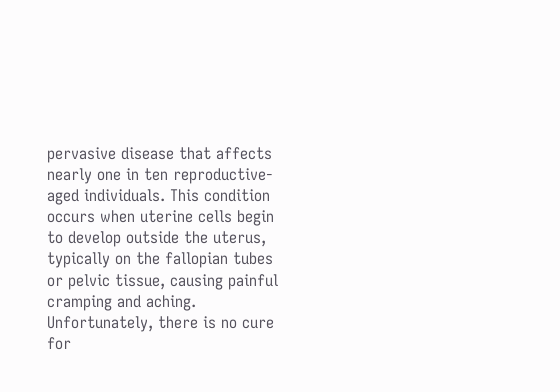pervasive disease that affects nearly one in ten reproductive-aged individuals. This condition occurs when uterine cells begin to develop outside the uterus, typically on the fallopian tubes or pelvic tissue, causing painful cramping and aching. Unfortunately, there is no cure for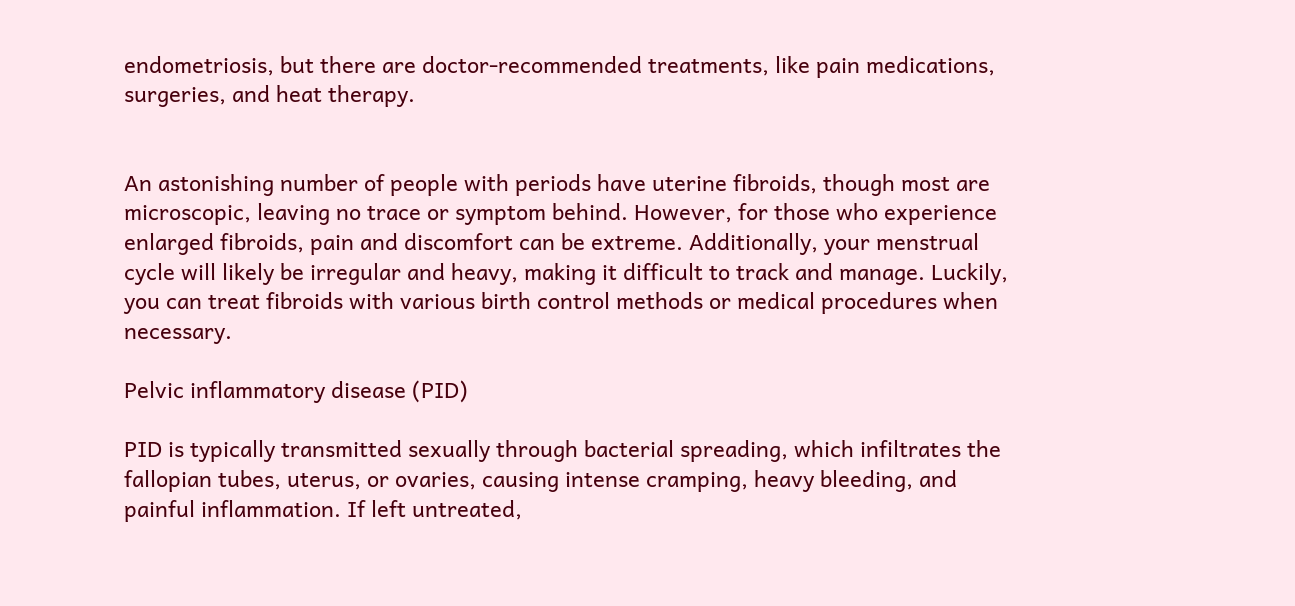endometriosis, but there are doctor-recommended treatments, like pain medications, surgeries, and heat therapy.


An astonishing number of people with periods have uterine fibroids, though most are microscopic, leaving no trace or symptom behind. However, for those who experience enlarged fibroids, pain and discomfort can be extreme. Additionally, your menstrual cycle will likely be irregular and heavy, making it difficult to track and manage. Luckily, you can treat fibroids with various birth control methods or medical procedures when necessary.

Pelvic inflammatory disease (PID)

PID is typically transmitted sexually through bacterial spreading, which infiltrates the fallopian tubes, uterus, or ovaries, causing intense cramping, heavy bleeding, and painful inflammation. If left untreated,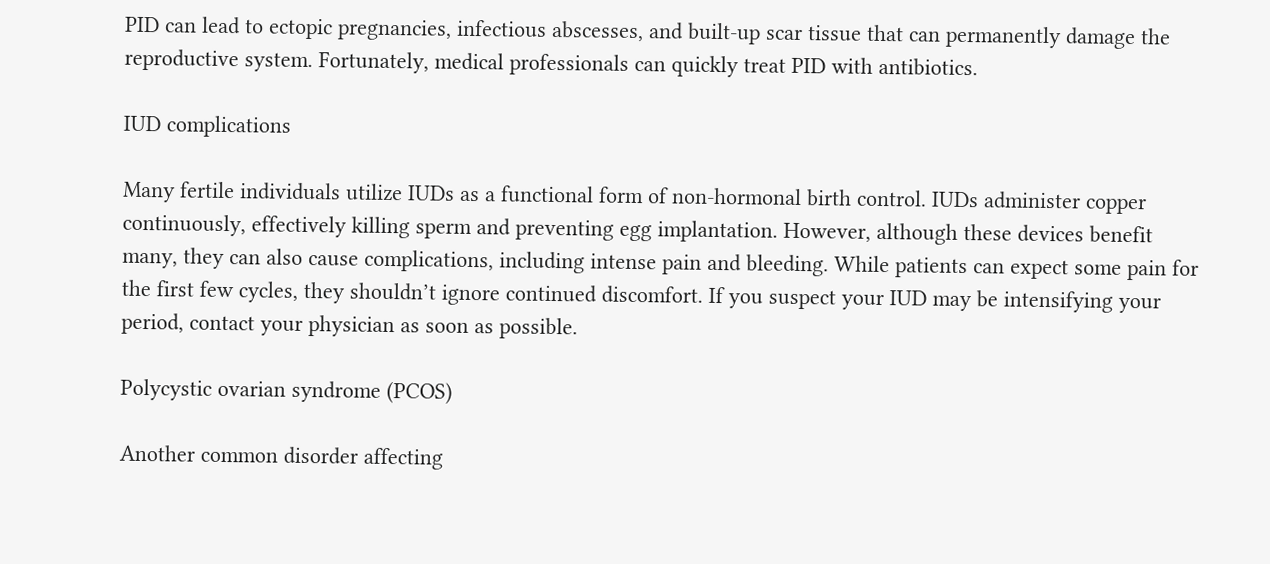PID can lead to ectopic pregnancies, infectious abscesses, and built-up scar tissue that can permanently damage the reproductive system. Fortunately, medical professionals can quickly treat PID with antibiotics.

IUD complications

Many fertile individuals utilize IUDs as a functional form of non-hormonal birth control. IUDs administer copper continuously, effectively killing sperm and preventing egg implantation. However, although these devices benefit many, they can also cause complications, including intense pain and bleeding. While patients can expect some pain for the first few cycles, they shouldn’t ignore continued discomfort. If you suspect your IUD may be intensifying your period, contact your physician as soon as possible.

Polycystic ovarian syndrome (PCOS)

Another common disorder affecting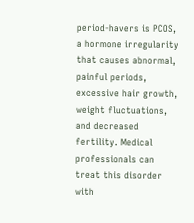period-havers is PCOS, a hormone irregularity that causes abnormal, painful periods, excessive hair growth, weight fluctuations, and decreased fertility. Medical professionals can treat this disorder with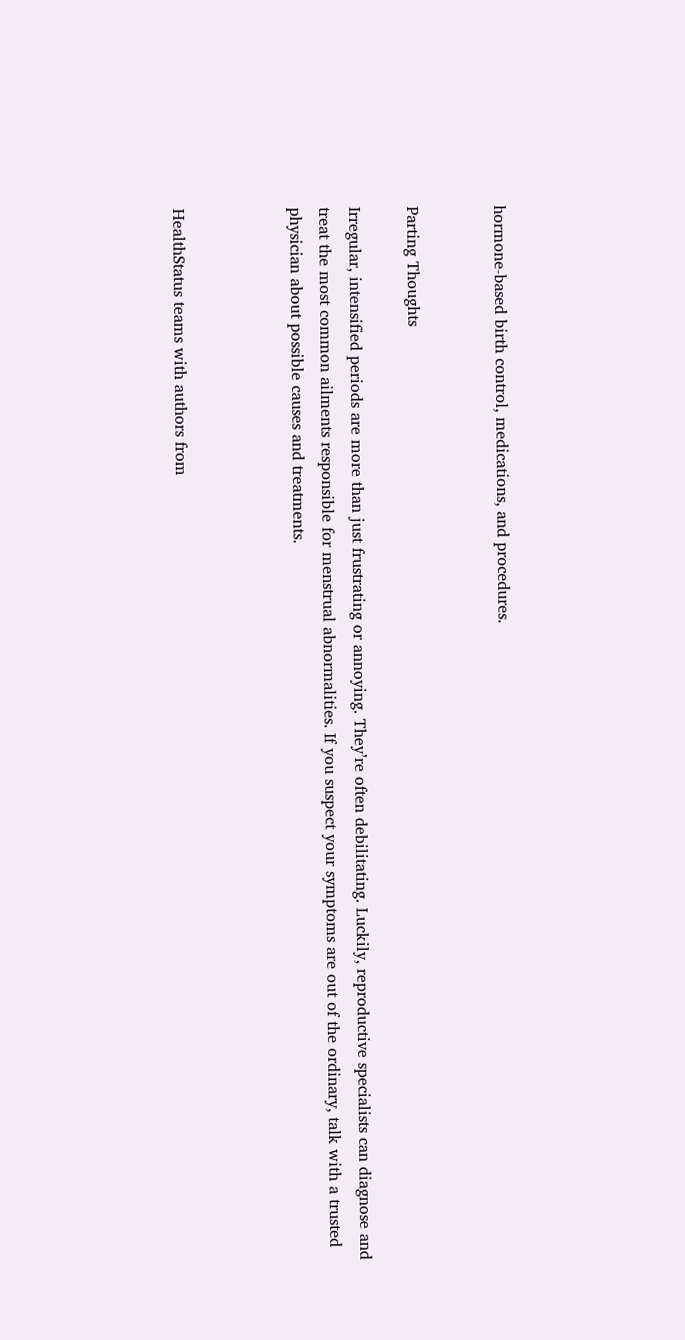hormone-based birth control, medications, and procedures.


Parting Thoughts

Irregular, intensified periods are more than just frustrating or annoying. They’re often debilitating. Luckily, reproductive specialists can diagnose and treat the most common ailments responsible for menstrual abnormalities. If you suspect your symptoms are out of the ordinary, talk with a trusted physician about possible causes and treatments.



HealthStatus teams with authors from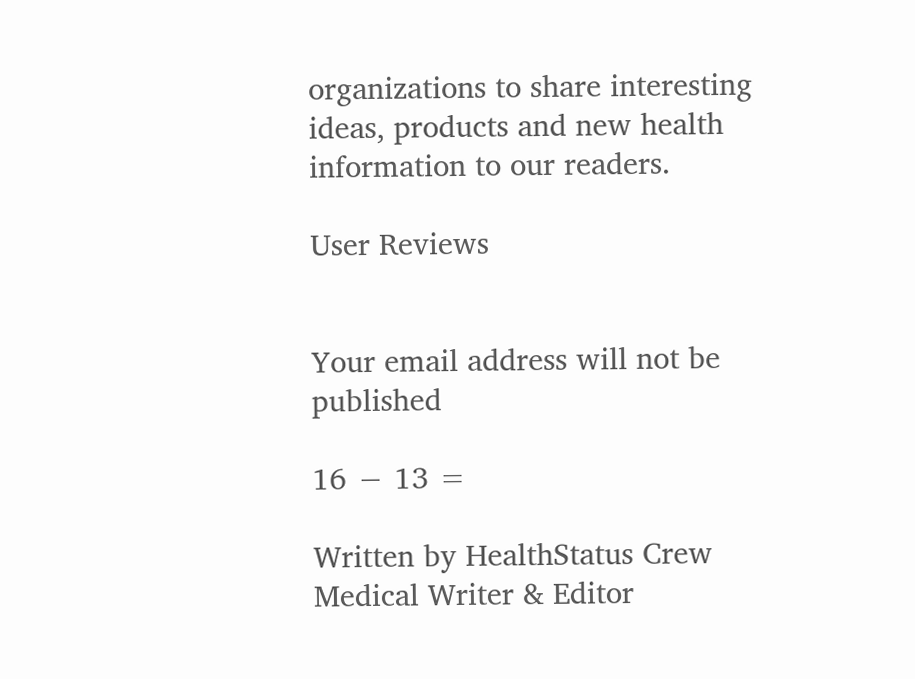organizations to share interesting ideas, products and new health information to our readers.

User Reviews


Your email address will not be published

16 − 13 =

Written by HealthStatus Crew
Medical Writer & Editor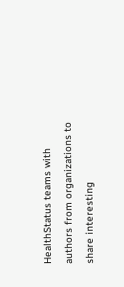HealthStatus teams with authors from organizations to share interesting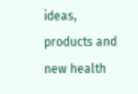ideas, products and new health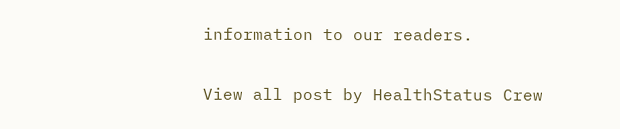information to our readers.

View all post by HealthStatus Crew